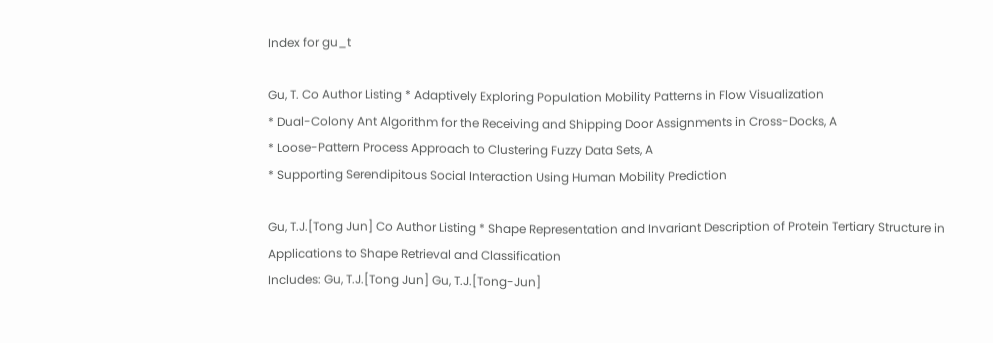Index for gu_t

Gu, T. Co Author Listing * Adaptively Exploring Population Mobility Patterns in Flow Visualization
* Dual-Colony Ant Algorithm for the Receiving and Shipping Door Assignments in Cross-Docks, A
* Loose-Pattern Process Approach to Clustering Fuzzy Data Sets, A
* Supporting Serendipitous Social Interaction Using Human Mobility Prediction

Gu, T.J.[Tong Jun] Co Author Listing * Shape Representation and Invariant Description of Protein Tertiary Structure in Applications to Shape Retrieval and Classification
Includes: Gu, T.J.[Tong Jun] Gu, T.J.[Tong-Jun]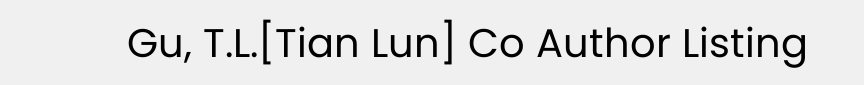Gu, T.L.[Tian Lun] Co Author Listing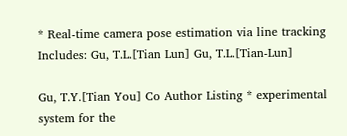* Real-time camera pose estimation via line tracking
Includes: Gu, T.L.[Tian Lun] Gu, T.L.[Tian-Lun]

Gu, T.Y.[Tian You] Co Author Listing * experimental system for the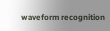waveform recognition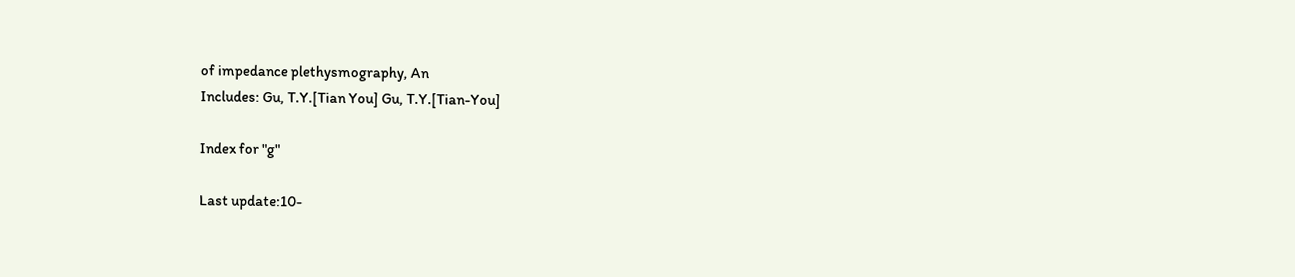of impedance plethysmography, An
Includes: Gu, T.Y.[Tian You] Gu, T.Y.[Tian-You]

Index for "g"

Last update:10-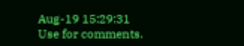Aug-19 15:29:31
Use for comments.